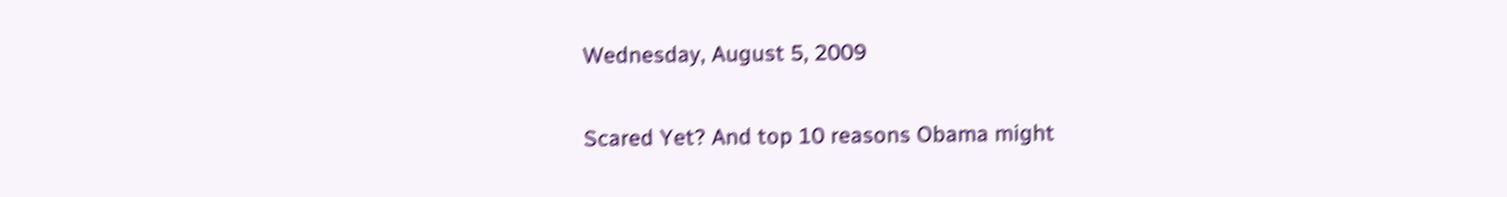Wednesday, August 5, 2009

Scared Yet? And top 10 reasons Obama might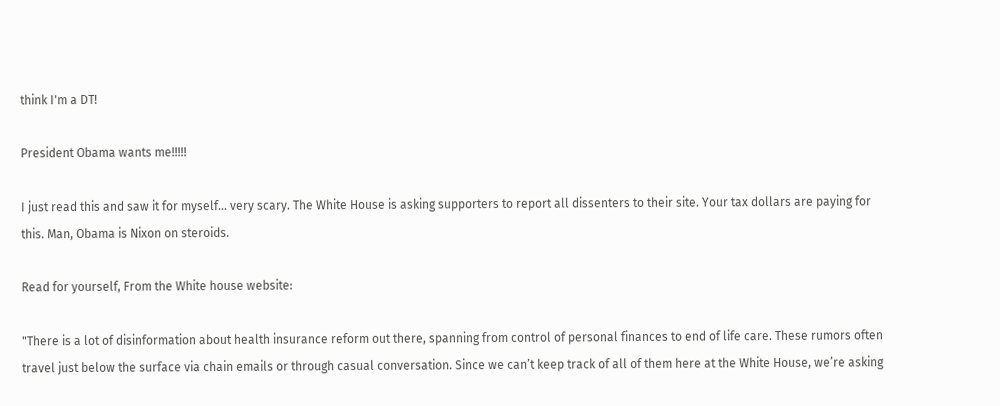think I'm a DT!

President Obama wants me!!!!!

I just read this and saw it for myself... very scary. The White House is asking supporters to report all dissenters to their site. Your tax dollars are paying for this. Man, Obama is Nixon on steroids.

Read for yourself, From the White house website:

"There is a lot of disinformation about health insurance reform out there, spanning from control of personal finances to end of life care. These rumors often travel just below the surface via chain emails or through casual conversation. Since we can’t keep track of all of them here at the White House, we’re asking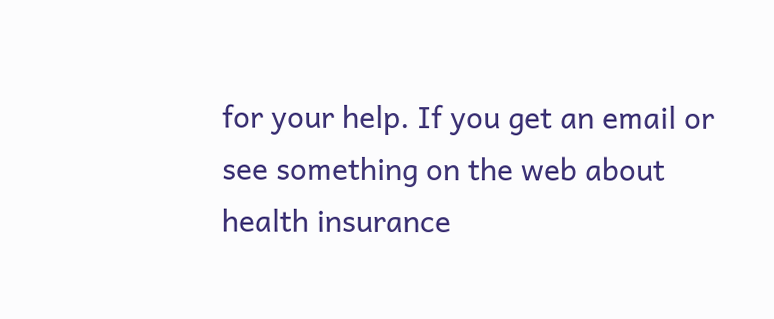for your help. If you get an email or see something on the web about health insurance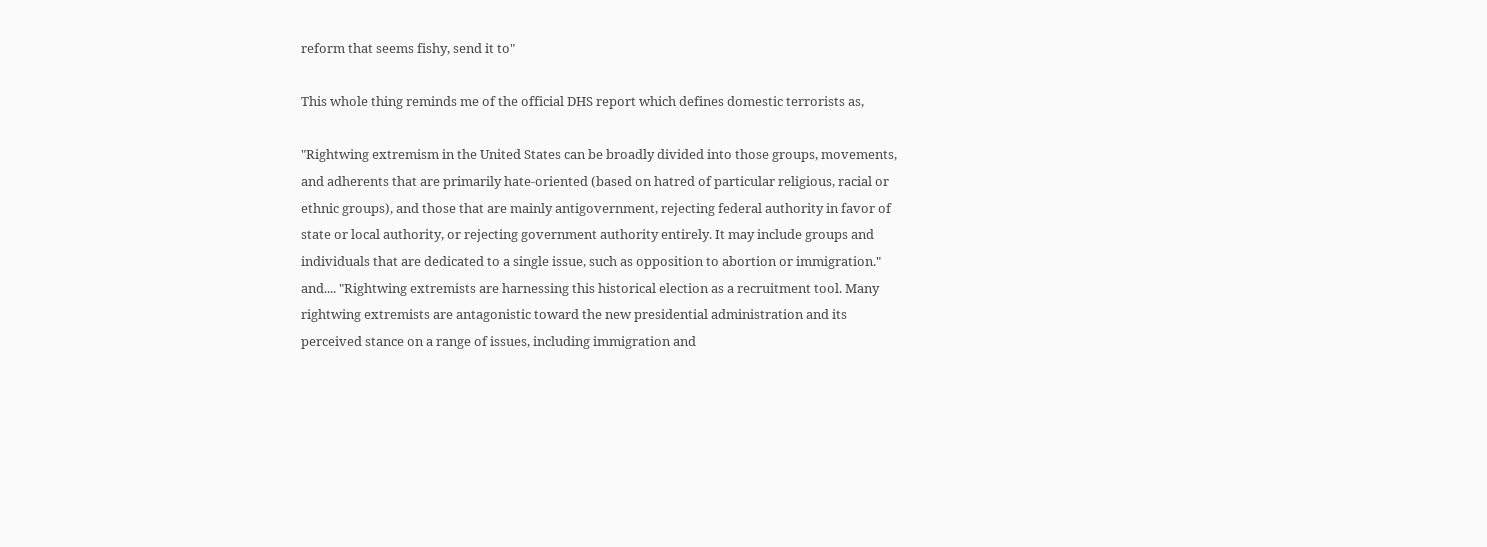reform that seems fishy, send it to"

This whole thing reminds me of the official DHS report which defines domestic terrorists as,

"Rightwing extremism in the United States can be broadly divided into those groups, movements, and adherents that are primarily hate-oriented (based on hatred of particular religious, racial or ethnic groups), and those that are mainly antigovernment, rejecting federal authority in favor of state or local authority, or rejecting government authority entirely. It may include groups and individuals that are dedicated to a single issue, such as opposition to abortion or immigration." and.... "Rightwing extremists are harnessing this historical election as a recruitment tool. Many rightwing extremists are antagonistic toward the new presidential administration and its perceived stance on a range of issues, including immigration and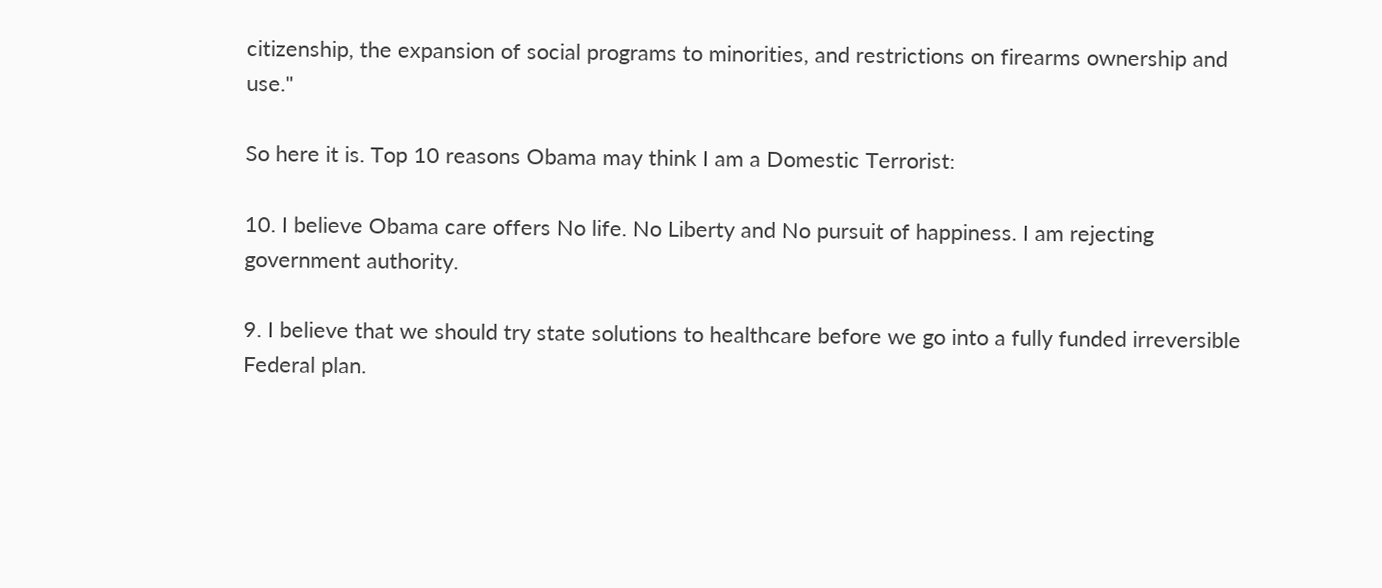citizenship, the expansion of social programs to minorities, and restrictions on firearms ownership and use."

So here it is. Top 10 reasons Obama may think I am a Domestic Terrorist:

10. I believe Obama care offers No life. No Liberty and No pursuit of happiness. I am rejecting government authority.

9. I believe that we should try state solutions to healthcare before we go into a fully funded irreversible Federal plan.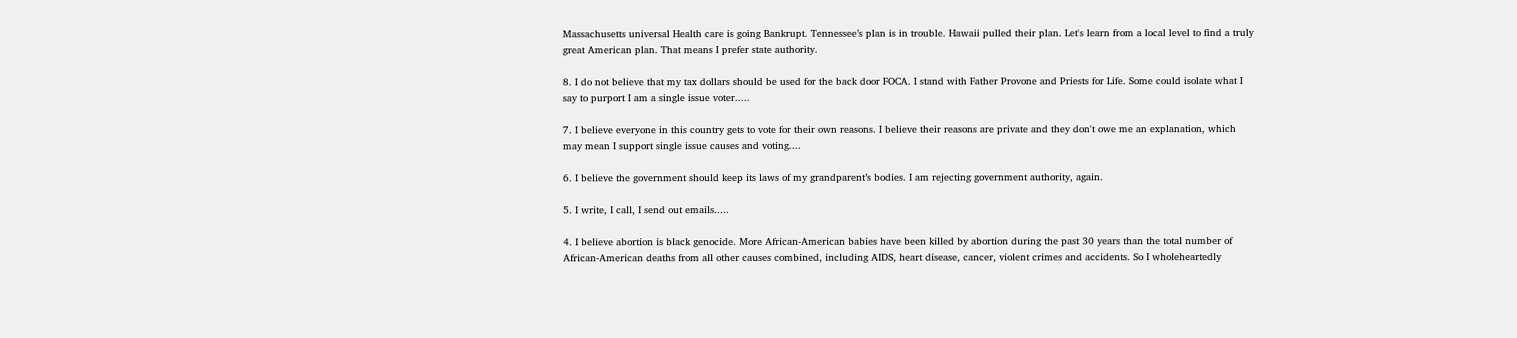Massachusetts universal Health care is going Bankrupt. Tennessee’s plan is in trouble. Hawaii pulled their plan. Let's learn from a local level to find a truly great American plan. That means I prefer state authority.

8. I do not believe that my tax dollars should be used for the back door FOCA. I stand with Father Provone and Priests for Life. Some could isolate what I say to purport I am a single issue voter.....

7. I believe everyone in this country gets to vote for their own reasons. I believe their reasons are private and they don't owe me an explanation, which may mean I support single issue causes and voting....

6. I believe the government should keep its laws of my grandparent’s bodies. I am rejecting government authority, again.

5. I write, I call, I send out emails.....

4. I believe abortion is black genocide. More African-American babies have been killed by abortion during the past 30 years than the total number of African-American deaths from all other causes combined, including AIDS, heart disease, cancer, violent crimes and accidents. So I wholeheartedly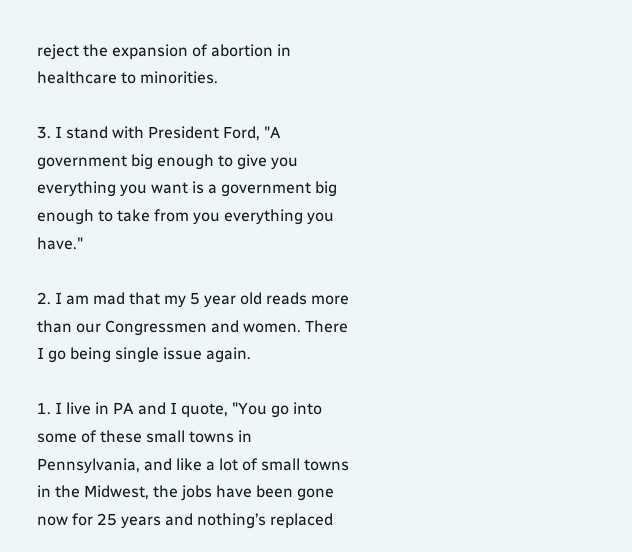reject the expansion of abortion in healthcare to minorities.

3. I stand with President Ford, "A government big enough to give you everything you want is a government big enough to take from you everything you have."

2. I am mad that my 5 year old reads more than our Congressmen and women. There I go being single issue again.

1. I live in PA and I quote, "You go into some of these small towns in Pennsylvania, and like a lot of small towns in the Midwest, the jobs have been gone now for 25 years and nothing’s replaced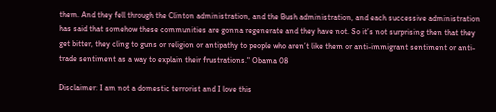them. And they fell through the Clinton administration, and the Bush administration, and each successive administration has said that somehow these communities are gonna regenerate and they have not. So it’s not surprising then that they get bitter, they cling to guns or religion or antipathy to people who aren’t like them or anti-immigrant sentiment or anti-trade sentiment as a way to explain their frustrations." Obama 08

Disclaimer: I am not a domestic terrorist and I love this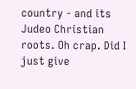country - and its Judeo Christian roots. Oh crap. Did I just give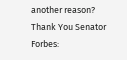another reason? Thank You Senator Forbes: